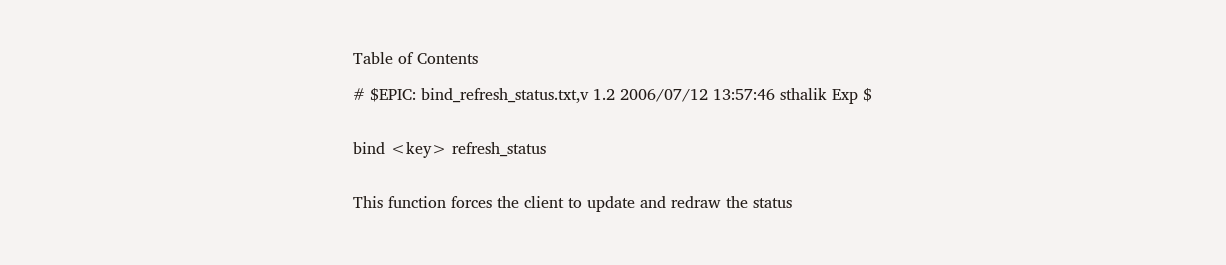Table of Contents

# $EPIC: bind_refresh_status.txt,v 1.2 2006/07/12 13:57:46 sthalik Exp $


bind <key> refresh_status


This function forces the client to update and redraw the status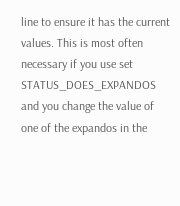line to ensure it has the current values. This is most often necessary if you use set STATUS_DOES_EXPANDOS and you change the value of one of the expandos in the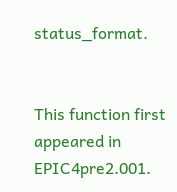status_format.


This function first appeared in EPIC4pre2.001.